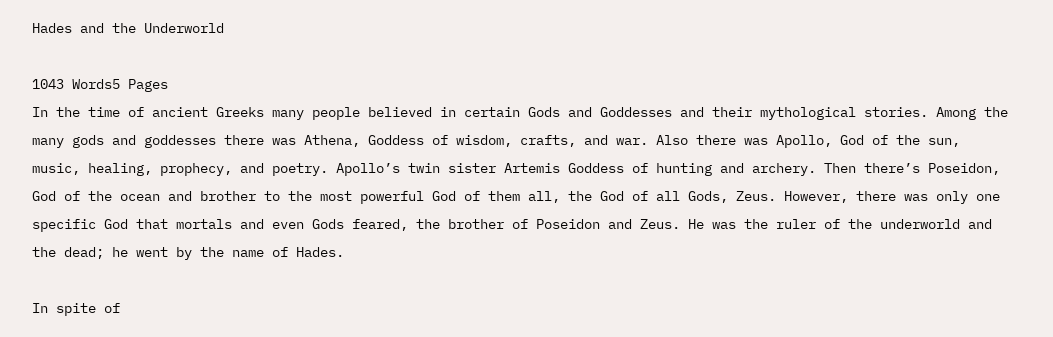Hades and the Underworld

1043 Words5 Pages
In the time of ancient Greeks many people believed in certain Gods and Goddesses and their mythological stories. Among the many gods and goddesses there was Athena, Goddess of wisdom, crafts, and war. Also there was Apollo, God of the sun, music, healing, prophecy, and poetry. Apollo’s twin sister Artemis Goddess of hunting and archery. Then there’s Poseidon, God of the ocean and brother to the most powerful God of them all, the God of all Gods, Zeus. However, there was only one specific God that mortals and even Gods feared, the brother of Poseidon and Zeus. He was the ruler of the underworld and the dead; he went by the name of Hades.

In spite of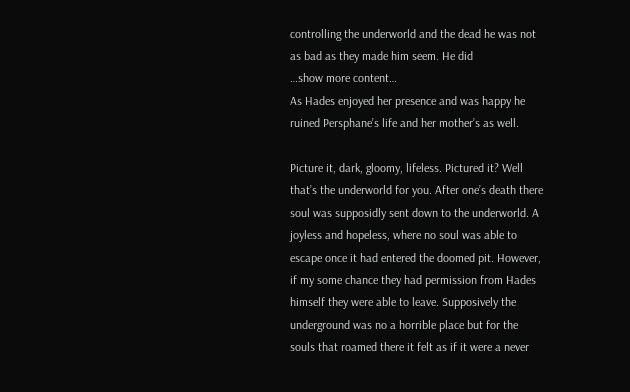controlling the underworld and the dead he was not as bad as they made him seem. He did
…show more content…
As Hades enjoyed her presence and was happy he ruined Persphane’s life and her mother’s as well.

Picture it, dark, gloomy, lifeless. Pictured it? Well that’s the underworld for you. After one’s death there soul was supposidly sent down to the underworld. A joyless and hopeless, where no soul was able to escape once it had entered the doomed pit. However, if my some chance they had permission from Hades himself they were able to leave. Supposively the underground was no a horrible place but for the souls that roamed there it felt as if it were a never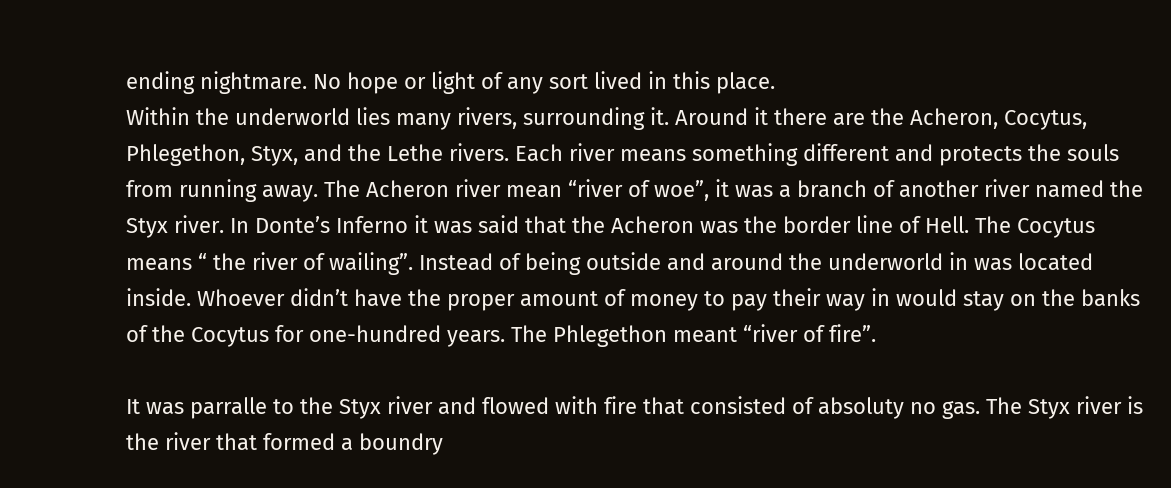ending nightmare. No hope or light of any sort lived in this place.
Within the underworld lies many rivers, surrounding it. Around it there are the Acheron, Cocytus, Phlegethon, Styx, and the Lethe rivers. Each river means something different and protects the souls from running away. The Acheron river mean “river of woe”, it was a branch of another river named the Styx river. In Donte’s Inferno it was said that the Acheron was the border line of Hell. The Cocytus means “ the river of wailing”. Instead of being outside and around the underworld in was located inside. Whoever didn’t have the proper amount of money to pay their way in would stay on the banks of the Cocytus for one-hundred years. The Phlegethon meant “river of fire”.

It was parralle to the Styx river and flowed with fire that consisted of absoluty no gas. The Styx river is the river that formed a boundry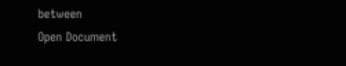between
Open Document